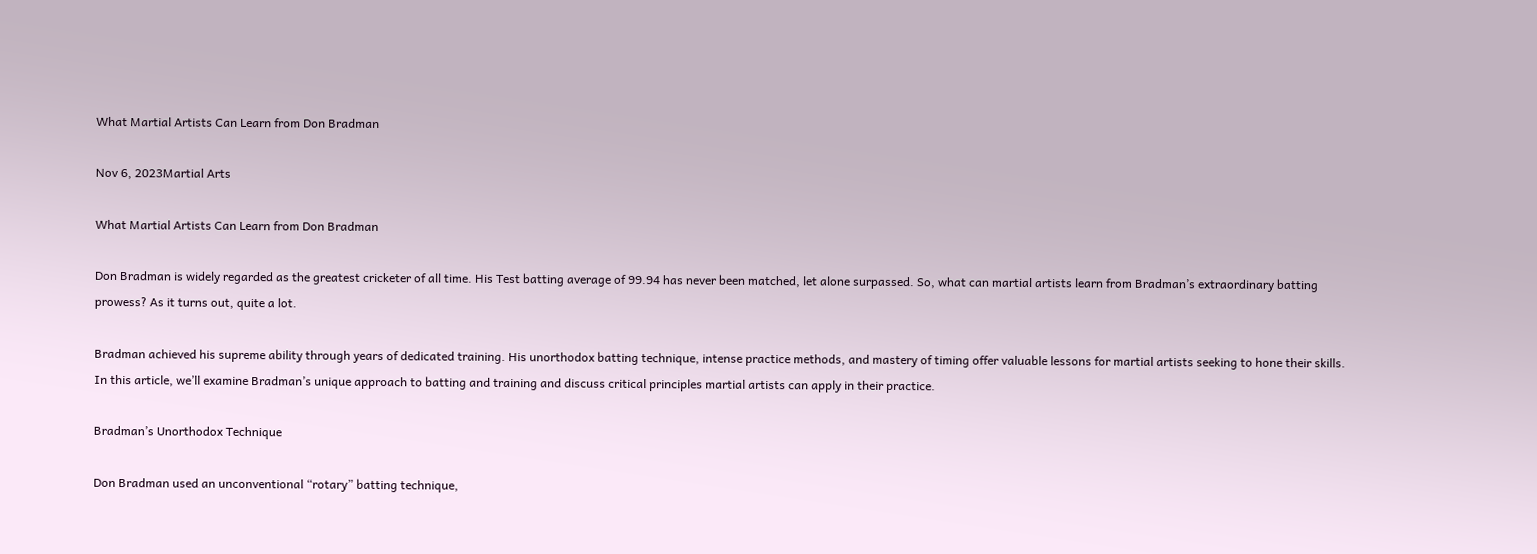What Martial Artists Can Learn from Don Bradman

Nov 6, 2023Martial Arts

What Martial Artists Can Learn from Don Bradman

Don Bradman is widely regarded as the greatest cricketer of all time. His Test batting average of 99.94 has never been matched, let alone surpassed. So, what can martial artists learn from Bradman’s extraordinary batting prowess? As it turns out, quite a lot.

Bradman achieved his supreme ability through years of dedicated training. His unorthodox batting technique, intense practice methods, and mastery of timing offer valuable lessons for martial artists seeking to hone their skills. In this article, we’ll examine Bradman’s unique approach to batting and training and discuss critical principles martial artists can apply in their practice.

Bradman’s Unorthodox Technique

Don Bradman used an unconventional “rotary” batting technique,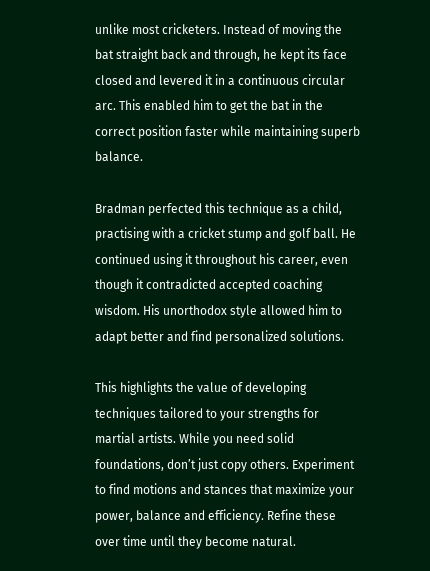unlike most cricketers. Instead of moving the bat straight back and through, he kept its face closed and levered it in a continuous circular arc. This enabled him to get the bat in the correct position faster while maintaining superb balance.

Bradman perfected this technique as a child, practising with a cricket stump and golf ball. He continued using it throughout his career, even though it contradicted accepted coaching wisdom. His unorthodox style allowed him to adapt better and find personalized solutions.

This highlights the value of developing techniques tailored to your strengths for martial artists. While you need solid foundations, don’t just copy others. Experiment to find motions and stances that maximize your power, balance and efficiency. Refine these over time until they become natural.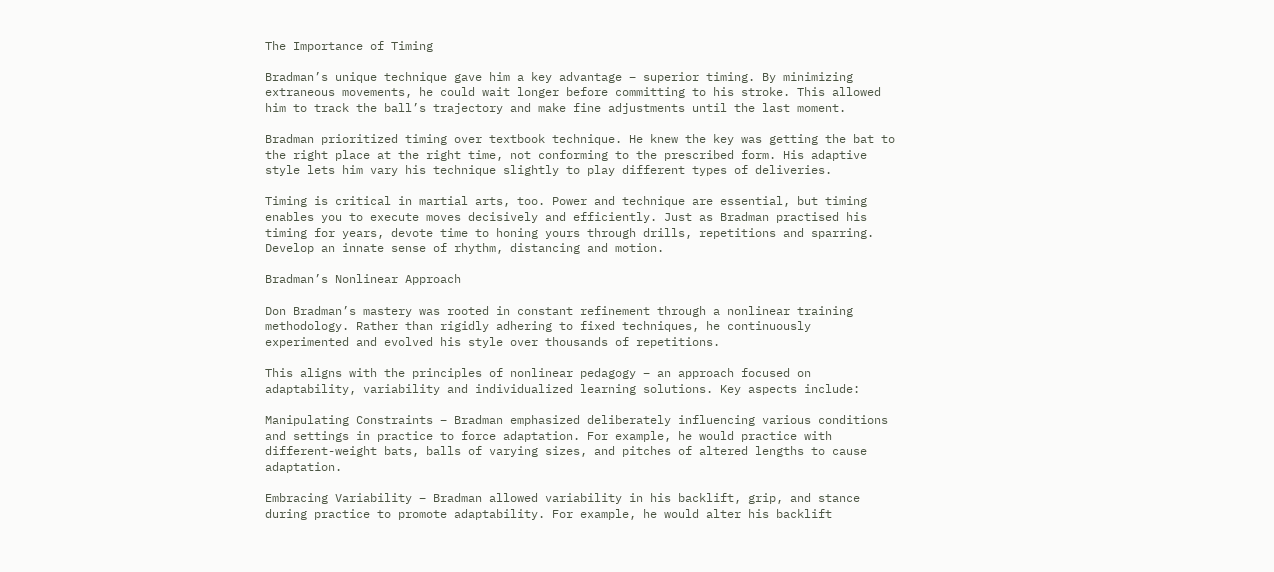The Importance of Timing

Bradman’s unique technique gave him a key advantage – superior timing. By minimizing extraneous movements, he could wait longer before committing to his stroke. This allowed him to track the ball’s trajectory and make fine adjustments until the last moment.

Bradman prioritized timing over textbook technique. He knew the key was getting the bat to the right place at the right time, not conforming to the prescribed form. His adaptive style lets him vary his technique slightly to play different types of deliveries.

Timing is critical in martial arts, too. Power and technique are essential, but timing enables you to execute moves decisively and efficiently. Just as Bradman practised his timing for years, devote time to honing yours through drills, repetitions and sparring. Develop an innate sense of rhythm, distancing and motion.

Bradman’s Nonlinear Approach

Don Bradman’s mastery was rooted in constant refinement through a nonlinear training methodology. Rather than rigidly adhering to fixed techniques, he continuously experimented and evolved his style over thousands of repetitions.

This aligns with the principles of nonlinear pedagogy – an approach focused on adaptability, variability and individualized learning solutions. Key aspects include:

Manipulating Constraints – Bradman emphasized deliberately influencing various conditions and settings in practice to force adaptation. For example, he would practice with different-weight bats, balls of varying sizes, and pitches of altered lengths to cause adaptation.

Embracing Variability – Bradman allowed variability in his backlift, grip, and stance during practice to promote adaptability. For example, he would alter his backlift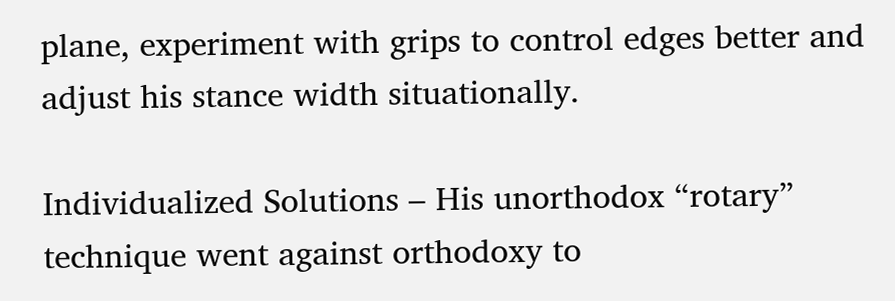plane, experiment with grips to control edges better and adjust his stance width situationally.

Individualized Solutions – His unorthodox “rotary” technique went against orthodoxy to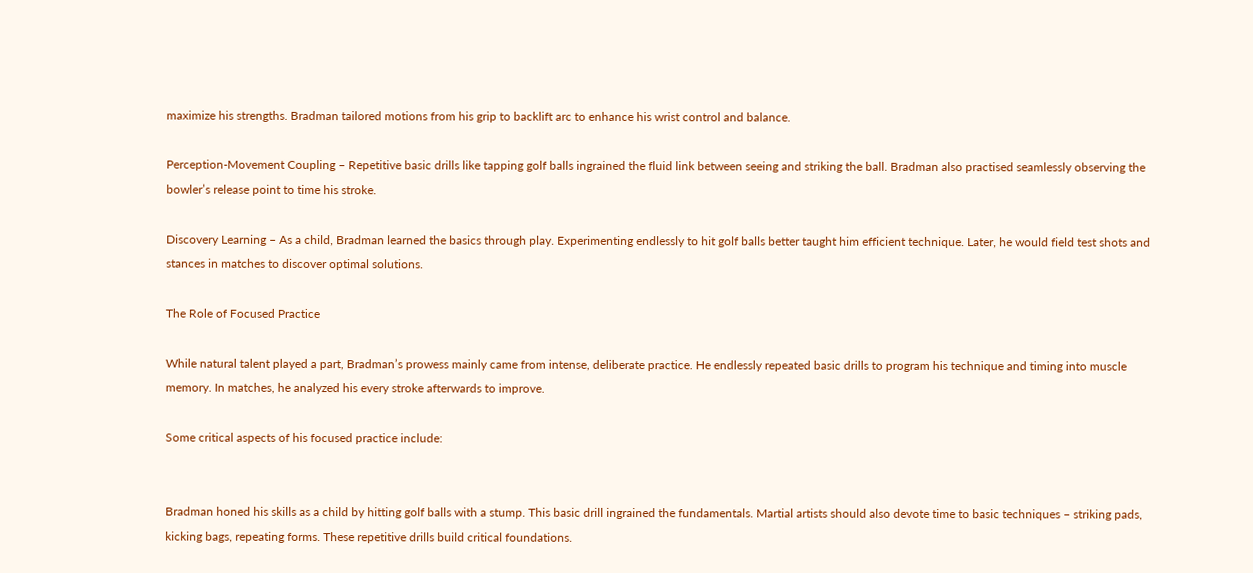maximize his strengths. Bradman tailored motions from his grip to backlift arc to enhance his wrist control and balance.

Perception-Movement Coupling – Repetitive basic drills like tapping golf balls ingrained the fluid link between seeing and striking the ball. Bradman also practised seamlessly observing the bowler’s release point to time his stroke.

Discovery Learning – As a child, Bradman learned the basics through play. Experimenting endlessly to hit golf balls better taught him efficient technique. Later, he would field test shots and stances in matches to discover optimal solutions.

The Role of Focused Practice

While natural talent played a part, Bradman’s prowess mainly came from intense, deliberate practice. He endlessly repeated basic drills to program his technique and timing into muscle memory. In matches, he analyzed his every stroke afterwards to improve.

Some critical aspects of his focused practice include:


Bradman honed his skills as a child by hitting golf balls with a stump. This basic drill ingrained the fundamentals. Martial artists should also devote time to basic techniques – striking pads, kicking bags, repeating forms. These repetitive drills build critical foundations.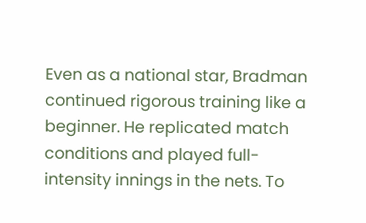Even as a national star, Bradman continued rigorous training like a beginner. He replicated match conditions and played full-intensity innings in the nets. To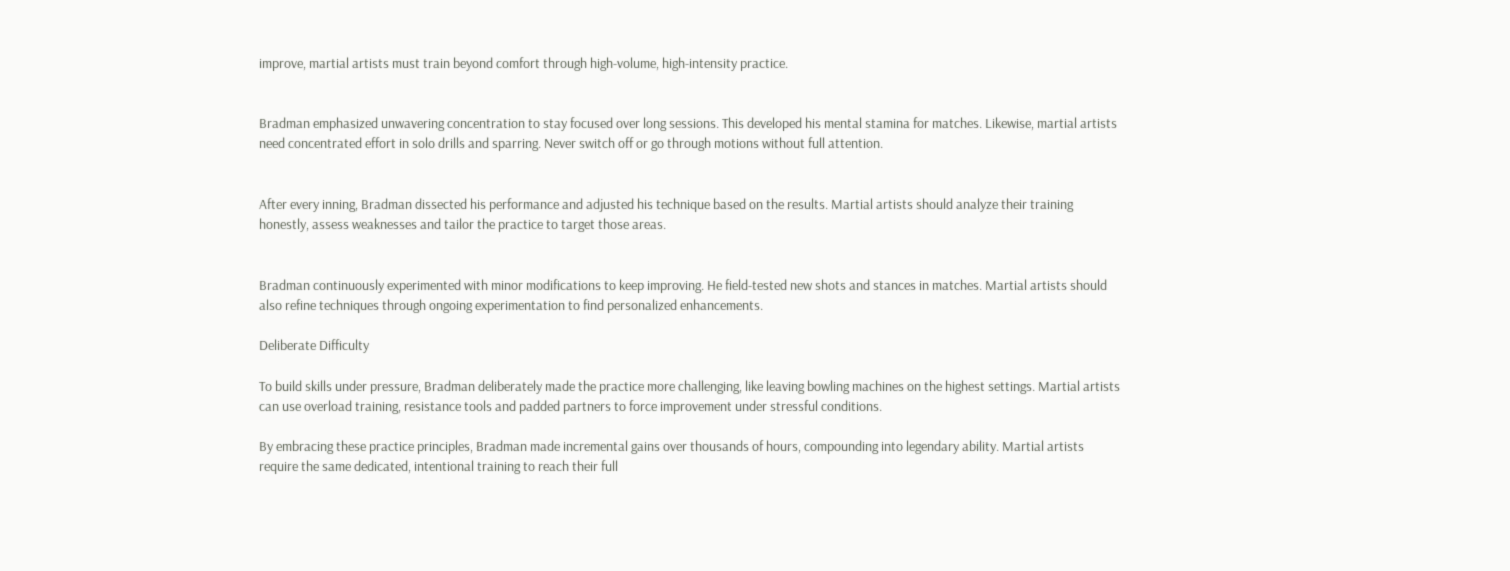improve, martial artists must train beyond comfort through high-volume, high-intensity practice.


Bradman emphasized unwavering concentration to stay focused over long sessions. This developed his mental stamina for matches. Likewise, martial artists need concentrated effort in solo drills and sparring. Never switch off or go through motions without full attention.


After every inning, Bradman dissected his performance and adjusted his technique based on the results. Martial artists should analyze their training honestly, assess weaknesses and tailor the practice to target those areas.


Bradman continuously experimented with minor modifications to keep improving. He field-tested new shots and stances in matches. Martial artists should also refine techniques through ongoing experimentation to find personalized enhancements.

Deliberate Difficulty

To build skills under pressure, Bradman deliberately made the practice more challenging, like leaving bowling machines on the highest settings. Martial artists can use overload training, resistance tools and padded partners to force improvement under stressful conditions.

By embracing these practice principles, Bradman made incremental gains over thousands of hours, compounding into legendary ability. Martial artists require the same dedicated, intentional training to reach their full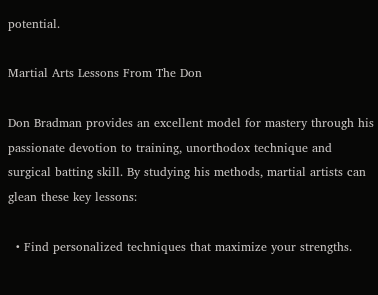potential.

Martial Arts Lessons From The Don

Don Bradman provides an excellent model for mastery through his passionate devotion to training, unorthodox technique and surgical batting skill. By studying his methods, martial artists can glean these key lessons:

  • Find personalized techniques that maximize your strengths.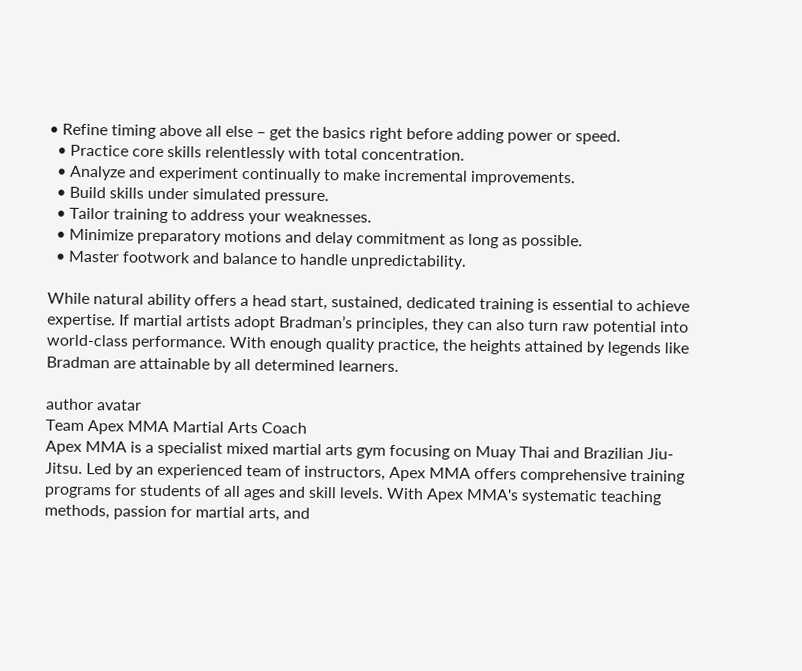• Refine timing above all else – get the basics right before adding power or speed.
  • Practice core skills relentlessly with total concentration.
  • Analyze and experiment continually to make incremental improvements.
  • Build skills under simulated pressure.
  • Tailor training to address your weaknesses.
  • Minimize preparatory motions and delay commitment as long as possible.
  • Master footwork and balance to handle unpredictability.

While natural ability offers a head start, sustained, dedicated training is essential to achieve expertise. If martial artists adopt Bradman’s principles, they can also turn raw potential into world-class performance. With enough quality practice, the heights attained by legends like Bradman are attainable by all determined learners.

author avatar
Team Apex MMA Martial Arts Coach
Apex MMA is a specialist mixed martial arts gym focusing on Muay Thai and Brazilian Jiu-Jitsu. Led by an experienced team of instructors, Apex MMA offers comprehensive training programs for students of all ages and skill levels. With Apex MMA's systematic teaching methods, passion for martial arts, and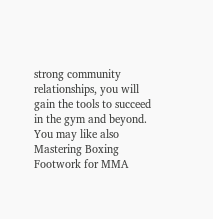strong community relationships, you will gain the tools to succeed in the gym and beyond.
You may like also
Mastering Boxing Footwork for MMA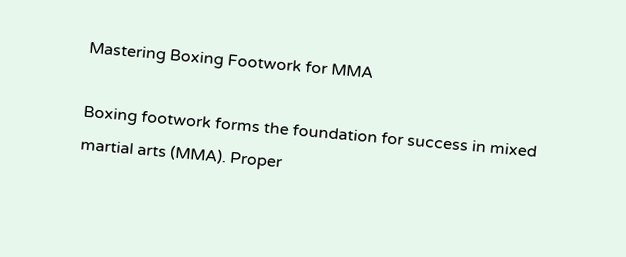Mastering Boxing Footwork for MMA

Boxing footwork forms the foundation for success in mixed martial arts (MMA). Proper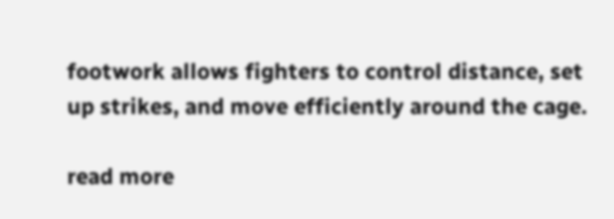footwork allows fighters to control distance, set up strikes, and move efficiently around the cage.

read more